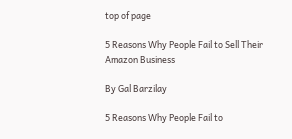top of page

5 Reasons Why People Fail to Sell Their Amazon Business

By Gal Barzilay

5 Reasons Why People Fail to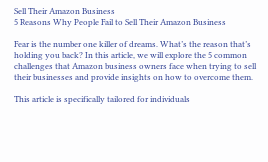Sell Their Amazon Business
5 Reasons Why People Fail to Sell Their Amazon Business

Fear is the number one killer of dreams. What’s the reason that’s holding you back? In this article, we will explore the 5 common challenges that Amazon business owners face when trying to sell their businesses and provide insights on how to overcome them.

This article is specifically tailored for individuals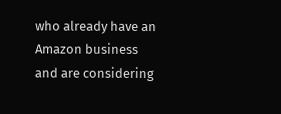who already have an Amazon business and are considering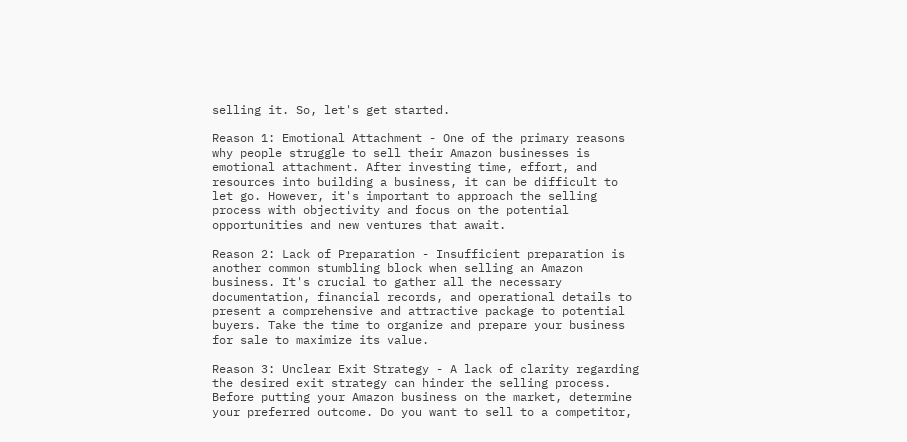selling it. So, let's get started.

Reason 1: Emotional Attachment - One of the primary reasons why people struggle to sell their Amazon businesses is emotional attachment. After investing time, effort, and resources into building a business, it can be difficult to let go. However, it's important to approach the selling process with objectivity and focus on the potential opportunities and new ventures that await.

Reason 2: Lack of Preparation - Insufficient preparation is another common stumbling block when selling an Amazon business. It's crucial to gather all the necessary documentation, financial records, and operational details to present a comprehensive and attractive package to potential buyers. Take the time to organize and prepare your business for sale to maximize its value.

Reason 3: Unclear Exit Strategy - A lack of clarity regarding the desired exit strategy can hinder the selling process. Before putting your Amazon business on the market, determine your preferred outcome. Do you want to sell to a competitor,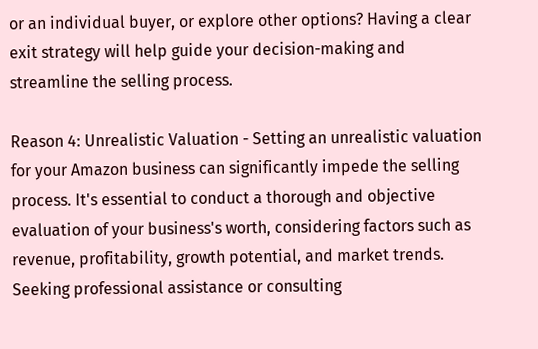or an individual buyer, or explore other options? Having a clear exit strategy will help guide your decision-making and streamline the selling process.

Reason 4: Unrealistic Valuation - Setting an unrealistic valuation for your Amazon business can significantly impede the selling process. It's essential to conduct a thorough and objective evaluation of your business's worth, considering factors such as revenue, profitability, growth potential, and market trends. Seeking professional assistance or consulting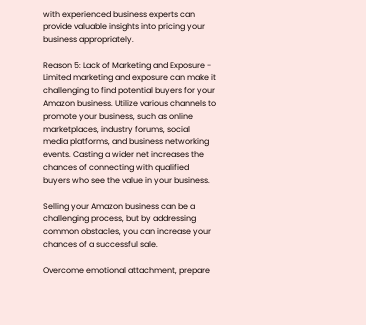with experienced business experts can provide valuable insights into pricing your business appropriately.

Reason 5: Lack of Marketing and Exposure - Limited marketing and exposure can make it challenging to find potential buyers for your Amazon business. Utilize various channels to promote your business, such as online marketplaces, industry forums, social media platforms, and business networking events. Casting a wider net increases the chances of connecting with qualified buyers who see the value in your business.

Selling your Amazon business can be a challenging process, but by addressing common obstacles, you can increase your chances of a successful sale.

Overcome emotional attachment, prepare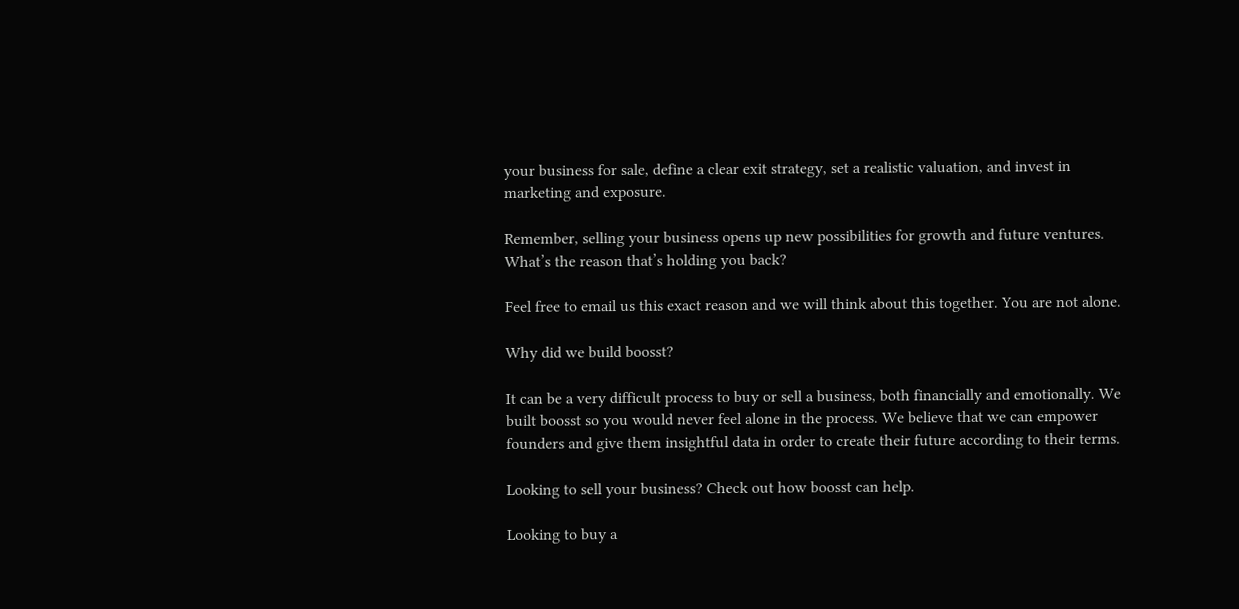your business for sale, define a clear exit strategy, set a realistic valuation, and invest in marketing and exposure.

Remember, selling your business opens up new possibilities for growth and future ventures. What’s the reason that’s holding you back?

Feel free to email us this exact reason and we will think about this together. You are not alone.

Why did we build boosst?

It can be a very difficult process to buy or sell a business, both financially and emotionally. We built boosst so you would never feel alone in the process. We believe that we can empower founders and give them insightful data in order to create their future according to their terms.

Looking to sell your business? Check out how boosst can help.

Looking to buy a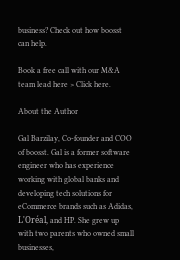business? Check out how boosst can help.

Book a free call with our M&A team lead here > Click here.

About the Author

Gal Barzilay, Co-founder and COO of boosst. Gal is a former software engineer who has experience working with global banks and developing tech solutions for eCommerce brands such as Adidas, L'Oréal, and HP. She grew up with two parents who owned small businesses,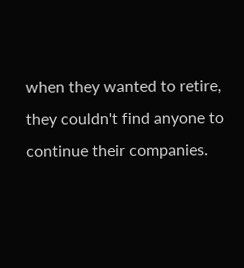when they wanted to retire, they couldn't find anyone to continue their companies.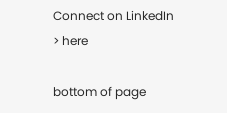Connect on LinkedIn > here

bottom of page